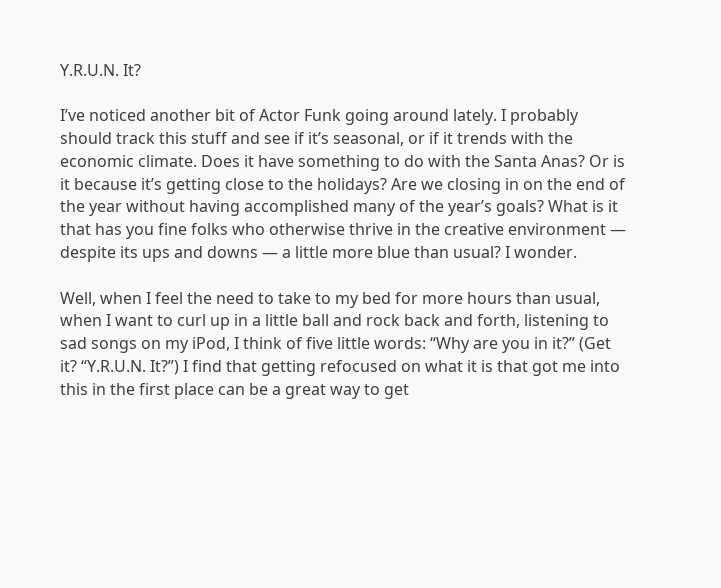Y.R.U.N. It?

I’ve noticed another bit of Actor Funk going around lately. I probably should track this stuff and see if it’s seasonal, or if it trends with the economic climate. Does it have something to do with the Santa Anas? Or is it because it’s getting close to the holidays? Are we closing in on the end of the year without having accomplished many of the year’s goals? What is it that has you fine folks who otherwise thrive in the creative environment — despite its ups and downs — a little more blue than usual? I wonder.

Well, when I feel the need to take to my bed for more hours than usual, when I want to curl up in a little ball and rock back and forth, listening to sad songs on my iPod, I think of five little words: “Why are you in it?” (Get it? “Y.R.U.N. It?”) I find that getting refocused on what it is that got me into this in the first place can be a great way to get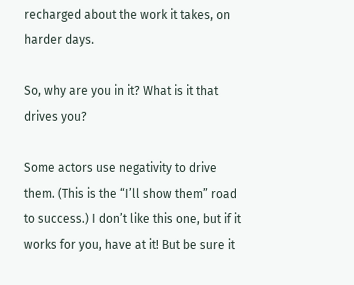recharged about the work it takes, on harder days.

So, why are you in it? What is it that drives you?

Some actors use negativity to drive them. (This is the “I’ll show them” road to success.) I don’t like this one, but if it works for you, have at it! But be sure it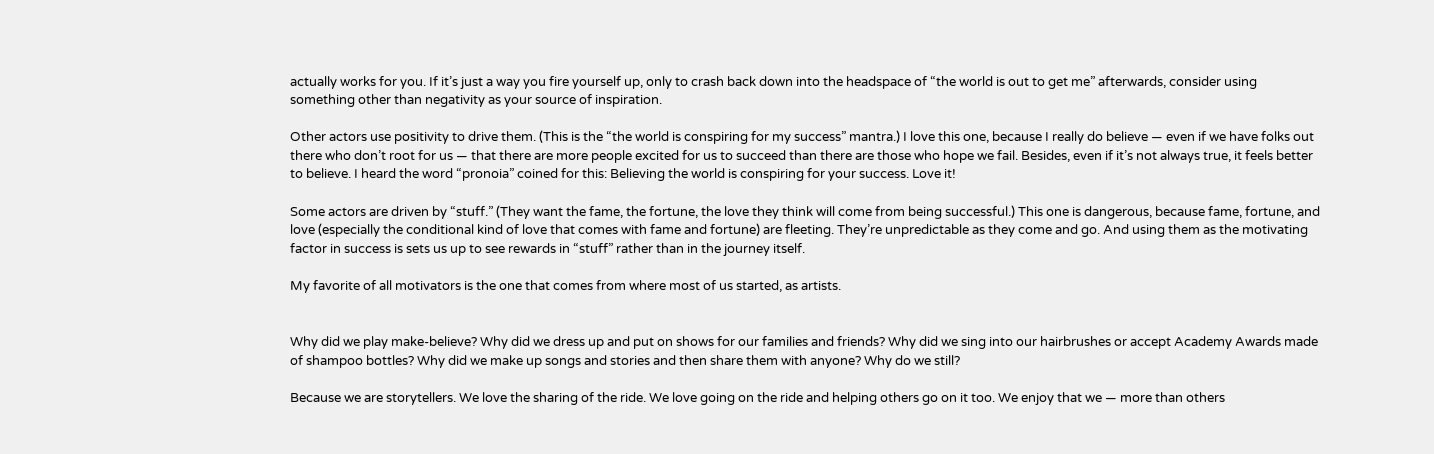actually works for you. If it’s just a way you fire yourself up, only to crash back down into the headspace of “the world is out to get me” afterwards, consider using something other than negativity as your source of inspiration.

Other actors use positivity to drive them. (This is the “the world is conspiring for my success” mantra.) I love this one, because I really do believe — even if we have folks out there who don’t root for us — that there are more people excited for us to succeed than there are those who hope we fail. Besides, even if it’s not always true, it feels better to believe. I heard the word “pronoia” coined for this: Believing the world is conspiring for your success. Love it!

Some actors are driven by “stuff.” (They want the fame, the fortune, the love they think will come from being successful.) This one is dangerous, because fame, fortune, and love (especially the conditional kind of love that comes with fame and fortune) are fleeting. They’re unpredictable as they come and go. And using them as the motivating factor in success is sets us up to see rewards in “stuff” rather than in the journey itself.

My favorite of all motivators is the one that comes from where most of us started, as artists.


Why did we play make-believe? Why did we dress up and put on shows for our families and friends? Why did we sing into our hairbrushes or accept Academy Awards made of shampoo bottles? Why did we make up songs and stories and then share them with anyone? Why do we still?

Because we are storytellers. We love the sharing of the ride. We love going on the ride and helping others go on it too. We enjoy that we — more than others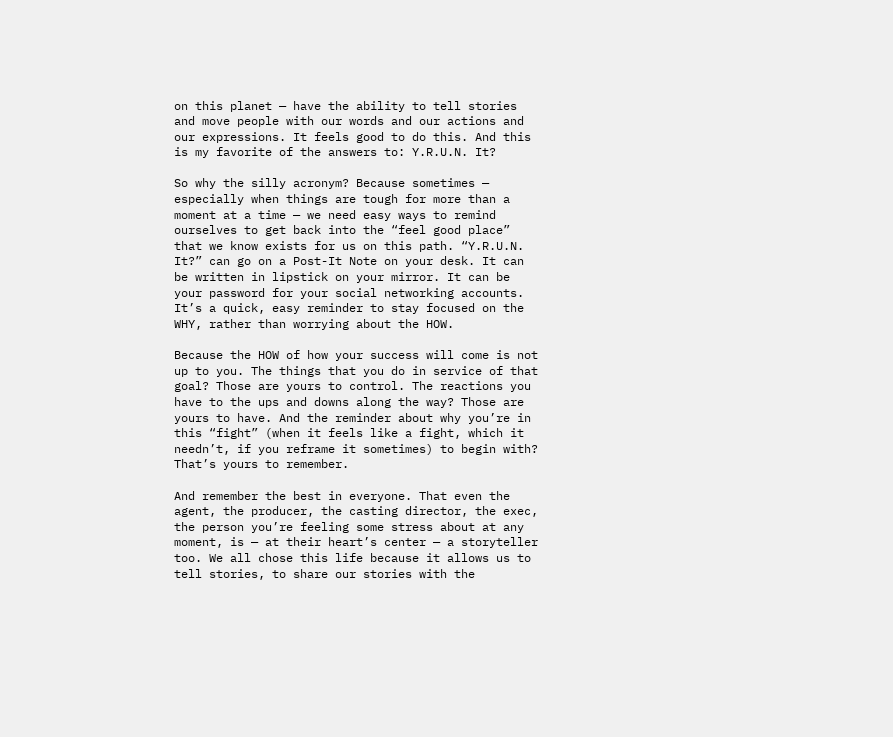on this planet — have the ability to tell stories and move people with our words and our actions and our expressions. It feels good to do this. And this is my favorite of the answers to: Y.R.U.N. It?

So why the silly acronym? Because sometimes — especially when things are tough for more than a moment at a time — we need easy ways to remind ourselves to get back into the “feel good place” that we know exists for us on this path. “Y.R.U.N. It?” can go on a Post-It Note on your desk. It can be written in lipstick on your mirror. It can be your password for your social networking accounts. It’s a quick, easy reminder to stay focused on the WHY, rather than worrying about the HOW.

Because the HOW of how your success will come is not up to you. The things that you do in service of that goal? Those are yours to control. The reactions you have to the ups and downs along the way? Those are yours to have. And the reminder about why you’re in this “fight” (when it feels like a fight, which it needn’t, if you reframe it sometimes) to begin with? That’s yours to remember.

And remember the best in everyone. That even the agent, the producer, the casting director, the exec, the person you’re feeling some stress about at any moment, is — at their heart’s center — a storyteller too. We all chose this life because it allows us to tell stories, to share our stories with the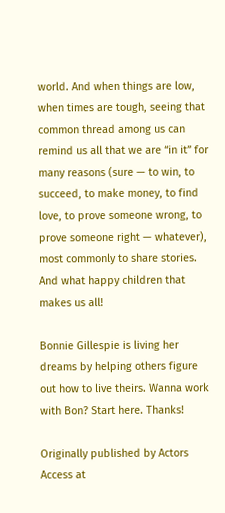world. And when things are low, when times are tough, seeing that common thread among us can remind us all that we are “in it” for many reasons (sure — to win, to succeed, to make money, to find love, to prove someone wrong, to prove someone right — whatever), most commonly to share stories. And what happy children that makes us all!

Bonnie Gillespie is living her dreams by helping others figure out how to live theirs. Wanna work with Bon? Start here. Thanks!

Originally published by Actors Access at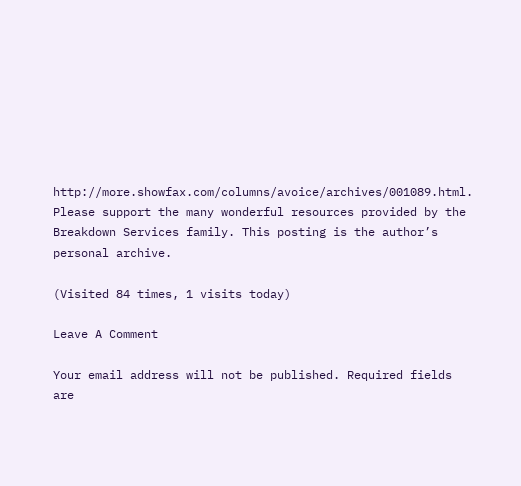http://more.showfax.com/columns/avoice/archives/001089.html. Please support the many wonderful resources provided by the Breakdown Services family. This posting is the author’s personal archive.

(Visited 84 times, 1 visits today)

Leave A Comment

Your email address will not be published. Required fields are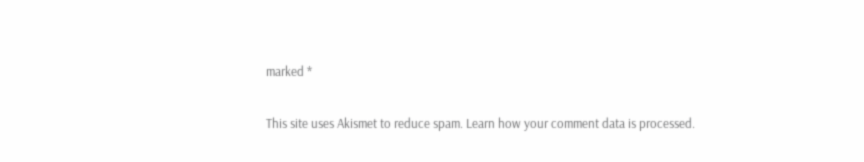marked *

This site uses Akismet to reduce spam. Learn how your comment data is processed.